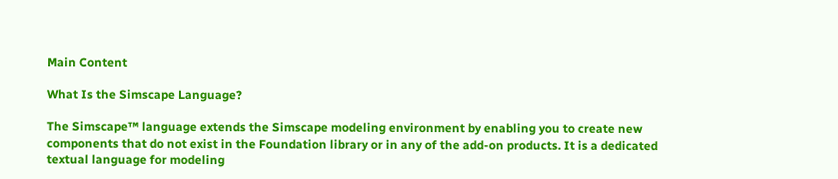Main Content

What Is the Simscape Language?

The Simscape™ language extends the Simscape modeling environment by enabling you to create new components that do not exist in the Foundation library or in any of the add-on products. It is a dedicated textual language for modeling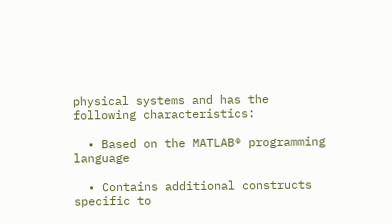physical systems and has the following characteristics:

  • Based on the MATLAB® programming language

  • Contains additional constructs specific to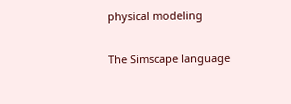physical modeling

The Simscape language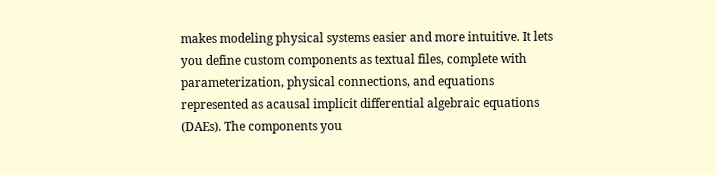makes modeling physical systems easier and more intuitive. It lets you define custom components as textual files, complete with parameterization, physical connections, and equations represented as acausal implicit differential algebraic equations (DAEs). The components you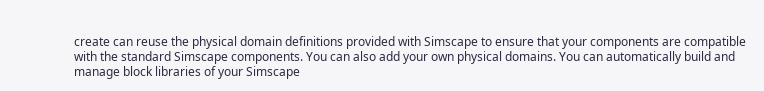create can reuse the physical domain definitions provided with Simscape to ensure that your components are compatible with the standard Simscape components. You can also add your own physical domains. You can automatically build and manage block libraries of your Simscape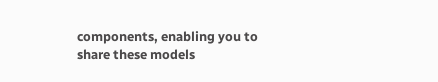components, enabling you to share these models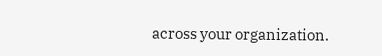across your organization.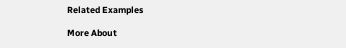Related Examples

More About